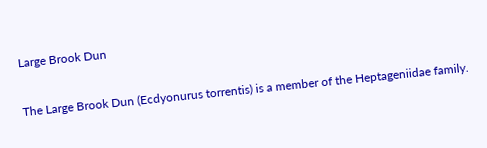Large Brook Dun

The Large Brook Dun (Ecdyonurus torrentis) is a member of the Heptageniidae family.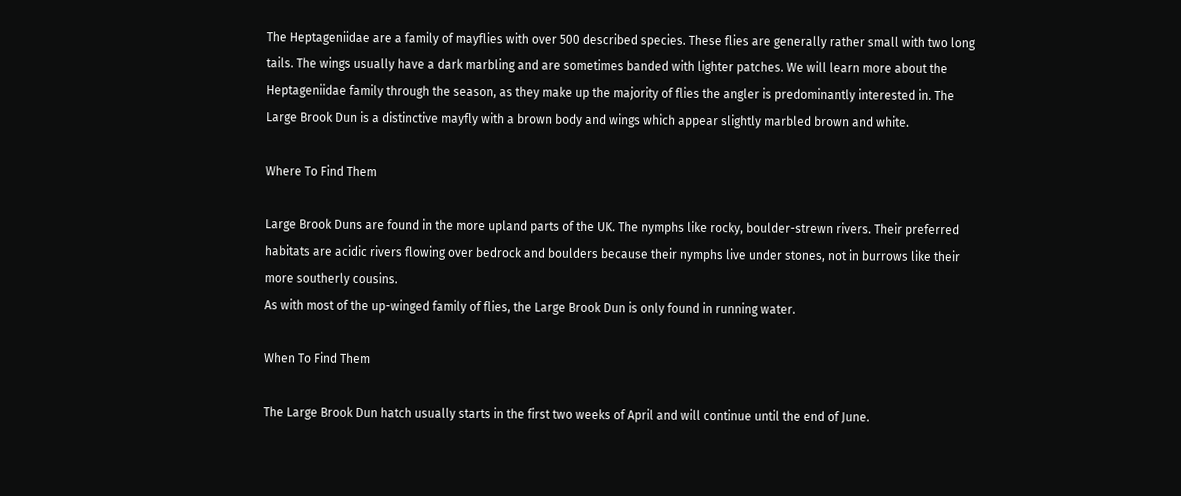The Heptageniidae are a family of mayflies with over 500 described species. These flies are generally rather small with two long tails. The wings usually have a dark marbling and are sometimes banded with lighter patches. We will learn more about the Heptageniidae family through the season, as they make up the majority of flies the angler is predominantly interested in. The Large Brook Dun is a distinctive mayfly with a brown body and wings which appear slightly marbled brown and white.

Where To Find Them

Large Brook Duns are found in the more upland parts of the UK. The nymphs like rocky, boulder-strewn rivers. Their preferred habitats are acidic rivers flowing over bedrock and boulders because their nymphs live under stones, not in burrows like their more southerly cousins.
As with most of the up-winged family of flies, the Large Brook Dun is only found in running water.

When To Find Them

The Large Brook Dun hatch usually starts in the first two weeks of April and will continue until the end of June.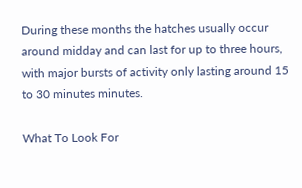During these months the hatches usually occur around midday and can last for up to three hours, with major bursts of activity only lasting around 15 to 30 minutes minutes.

What To Look For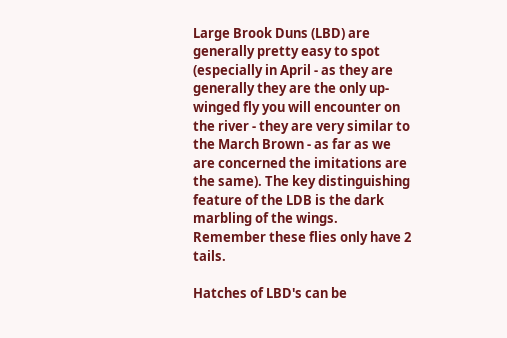Large Brook Duns (LBD) are generally pretty easy to spot (especially in April - as they are generally they are the only up-winged fly you will encounter on the river - they are very similar to the March Brown - as far as we are concerned the imitations are the same). The key distinguishing feature of the LDB is the dark marbling of the wings. Remember these flies only have 2 tails.

Hatches of LBD's can be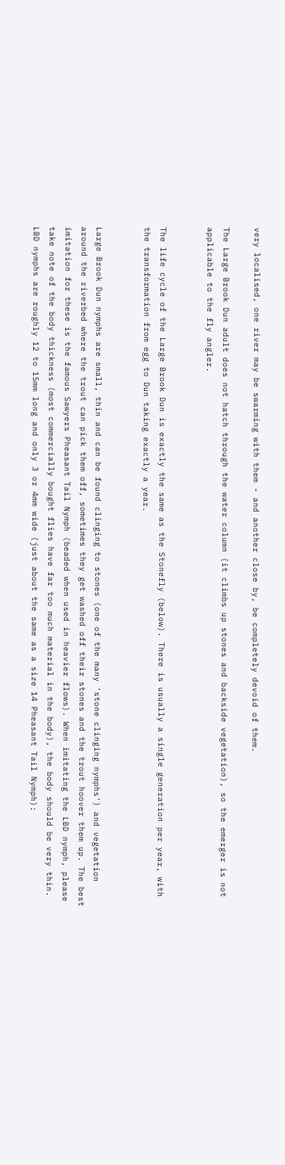very localised, one river may be swarming with them - and another close by, be completely devoid of them.

The Large Brook Dun adult does not hatch through the water column (it climbs up stones and backside vegetation), so the emerger is not applicable to the fly angler.


The life cycle of the Large Brook Dun is exactly the same as the Stonefly (below). There is usually a single generation per year, with the transformation from egg to Dun taking exactly a year.


Large Brook Dun nymphs are small, thin and can be found clinging to stones (one of the many 'stone clinging nymphs') and vegetation around the riverbed where the trout can pick them off, sometimes they get washed off their stones and the trout hoover them up. The best imitation for these is the famous Sawyers Pheasant Tail Nymph (beaded when used in heavier flows). When imitating the LBD nymph, please take note of the body thickness (most commercially bought flies have far too much material in the body), the body should be very thin. LBD nymphs are roughly 12 to 15mm long and only 3 or 4mm wide (just about the same as a size 14 Pheasant Tail Nymph):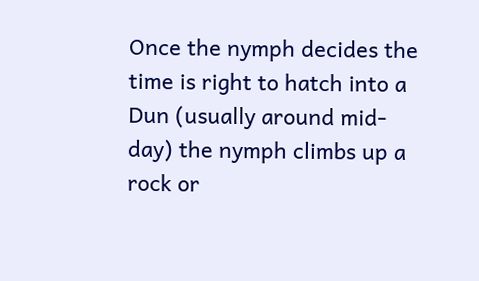Once the nymph decides the time is right to hatch into a Dun (usually around mid-day) the nymph climbs up a rock or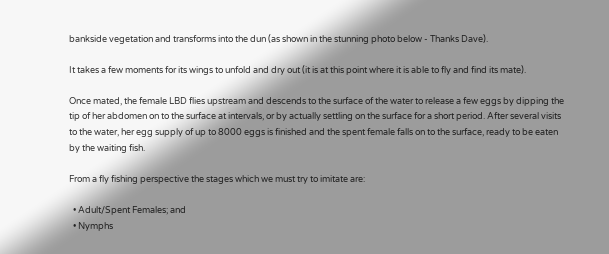bankside vegetation and transforms into the dun (as shown in the stunning photo below - Thanks Dave).

It takes a few moments for its wings to unfold and dry out (it is at this point where it is able to fly and find its mate).

Once mated, the female LBD flies upstream and descends to the surface of the water to release a few eggs by dipping the tip of her abdomen on to the surface at intervals, or by actually settling on the surface for a short period. After several visits to the water, her egg supply of up to 8000 eggs is finished and the spent female falls on to the surface, ready to be eaten by the waiting fish.

From a fly fishing perspective the stages which we must try to imitate are:

  • Adult/Spent Females; and
  • Nymphs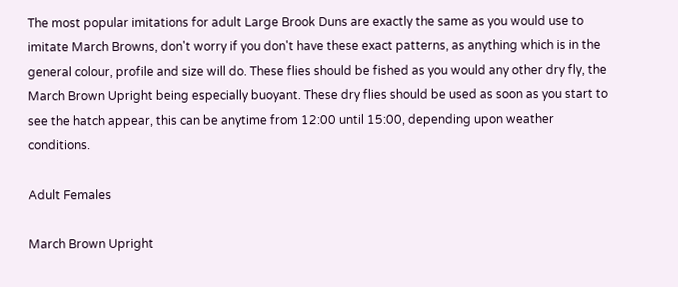The most popular imitations for adult Large Brook Duns are exactly the same as you would use to imitate March Browns, don't worry if you don't have these exact patterns, as anything which is in the general colour, profile and size will do. These flies should be fished as you would any other dry fly, the March Brown Upright being especially buoyant. These dry flies should be used as soon as you start to see the hatch appear, this can be anytime from 12:00 until 15:00, depending upon weather conditions.

Adult Females

March Brown Upright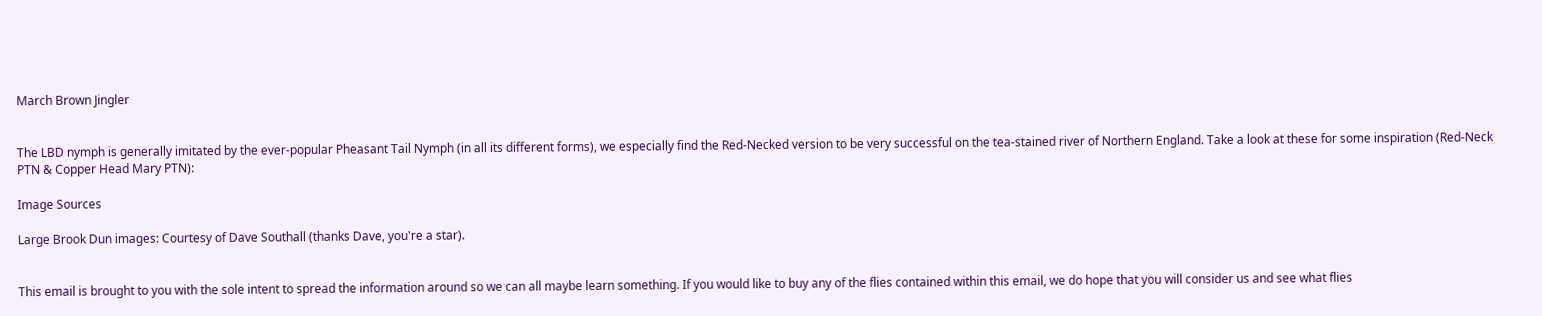March Brown Jingler


The LBD nymph is generally imitated by the ever-popular Pheasant Tail Nymph (in all its different forms), we especially find the Red-Necked version to be very successful on the tea-stained river of Northern England. Take a look at these for some inspiration (Red-Neck PTN & Copper Head Mary PTN):

Image Sources

Large Brook Dun images: Courtesy of Dave Southall (thanks Dave, you're a star).


This email is brought to you with the sole intent to spread the information around so we can all maybe learn something. If you would like to buy any of the flies contained within this email, we do hope that you will consider us and see what flies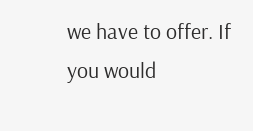we have to offer. If you would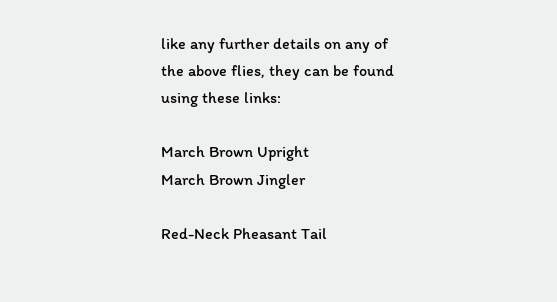like any further details on any of the above flies, they can be found using these links:

March Brown Upright
March Brown Jingler

Red-Neck Pheasant Tail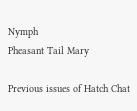Nymph
Pheasant Tail Mary

Previous issues of Hatch Chat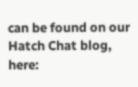can be found on our Hatch Chat blog, here: